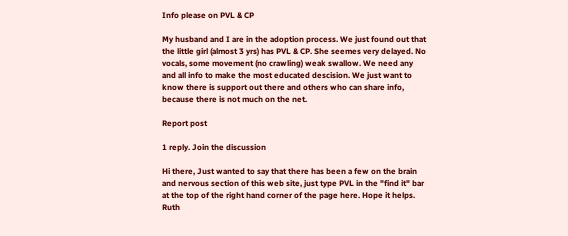Info please on PVL & CP

My husband and I are in the adoption process. We just found out that the little girl (almost 3 yrs) has PVL & CP. She seemes very delayed. No vocals, some movement (no crawling) weak swallow. We need any and all info to make the most educated descision. We just want to know there is support out there and others who can share info, because there is not much on the net.

Report post

1 reply. Join the discussion

Hi there, Just wanted to say that there has been a few on the brain and nervous section of this web site, just type PVL in the "find it" bar at the top of the right hand corner of the page here. Hope it helps. Ruth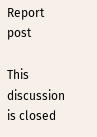Report post

This discussion is closed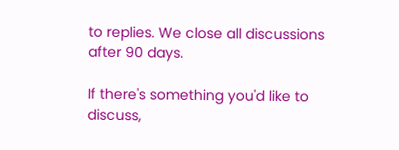to replies. We close all discussions after 90 days.

If there's something you'd like to discuss,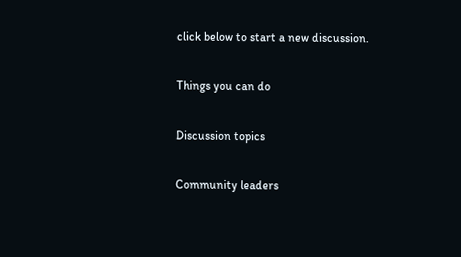click below to start a new discussion.

Things you can do

Discussion topics

Community leaders